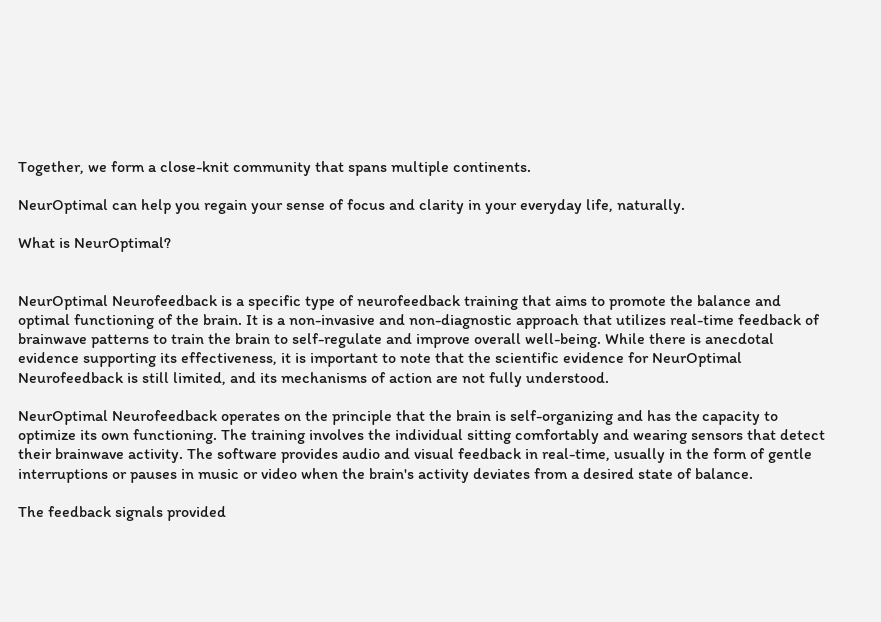Together, we form a close-knit community that spans multiple continents.

NeurOptimal can help you regain your sense of focus and clarity in your everyday life, naturally.

What is NeurOptimal?


NeurOptimal Neurofeedback is a specific type of neurofeedback training that aims to promote the balance and optimal functioning of the brain. It is a non-invasive and non-diagnostic approach that utilizes real-time feedback of brainwave patterns to train the brain to self-regulate and improve overall well-being. While there is anecdotal evidence supporting its effectiveness, it is important to note that the scientific evidence for NeurOptimal Neurofeedback is still limited, and its mechanisms of action are not fully understood.

NeurOptimal Neurofeedback operates on the principle that the brain is self-organizing and has the capacity to optimize its own functioning. The training involves the individual sitting comfortably and wearing sensors that detect their brainwave activity. The software provides audio and visual feedback in real-time, usually in the form of gentle interruptions or pauses in music or video when the brain's activity deviates from a desired state of balance.

The feedback signals provided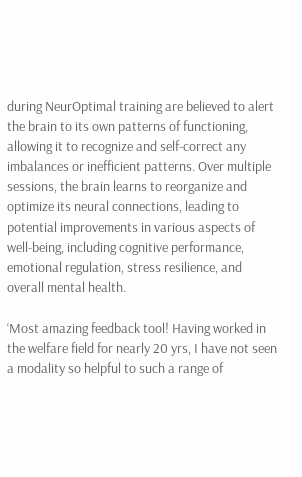during NeurOptimal training are believed to alert the brain to its own patterns of functioning, allowing it to recognize and self-correct any imbalances or inefficient patterns. Over multiple sessions, the brain learns to reorganize and optimize its neural connections, leading to potential improvements in various aspects of well-being, including cognitive performance, emotional regulation, stress resilience, and overall mental health.

‘Most amazing feedback tool! Having worked in the welfare field for nearly 20 yrs, I have not seen a modality so helpful to such a range of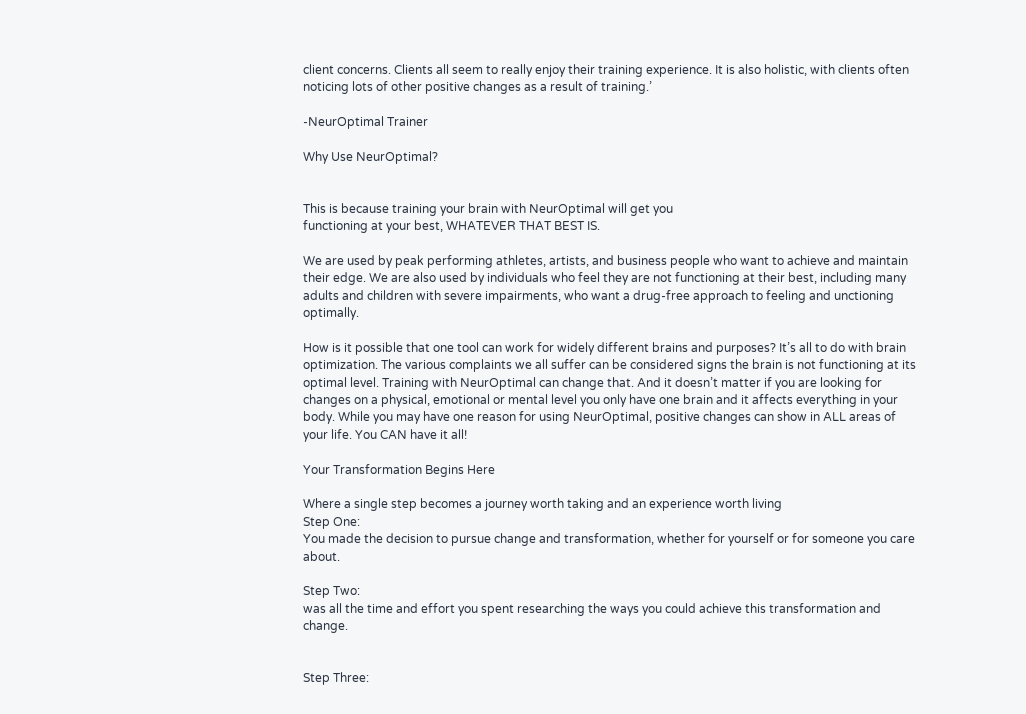client concerns. Clients all seem to really enjoy their training experience. It is also holistic, with clients often noticing lots of other positive changes as a result of training.’

-NeurOptimal Trainer

Why Use NeurOptimal?


This is because training your brain with NeurOptimal will get you
functioning at your best, WHATEVER THAT BEST IS.

We are used by peak performing athletes, artists, and business people who want to achieve and maintain their edge. We are also used by individuals who feel they are not functioning at their best, including many adults and children with severe impairments, who want a drug-free approach to feeling and unctioning optimally.

How is it possible that one tool can work for widely different brains and purposes? It’s all to do with brain optimization. The various complaints we all suffer can be considered signs the brain is not functioning at its optimal level. Training with NeurOptimal can change that. And it doesn’t matter if you are looking for changes on a physical, emotional or mental level you only have one brain and it affects everything in your body. While you may have one reason for using NeurOptimal, positive changes can show in ALL areas of your life. You CAN have it all!

Your Transformation Begins Here

Where a single step becomes a journey worth taking and an experience worth living
Step One:
You made the decision to pursue change and transformation, whether for yourself or for someone you care about.

Step Two:
was all the time and effort you spent researching the ways you could achieve this transformation and change.


Step Three: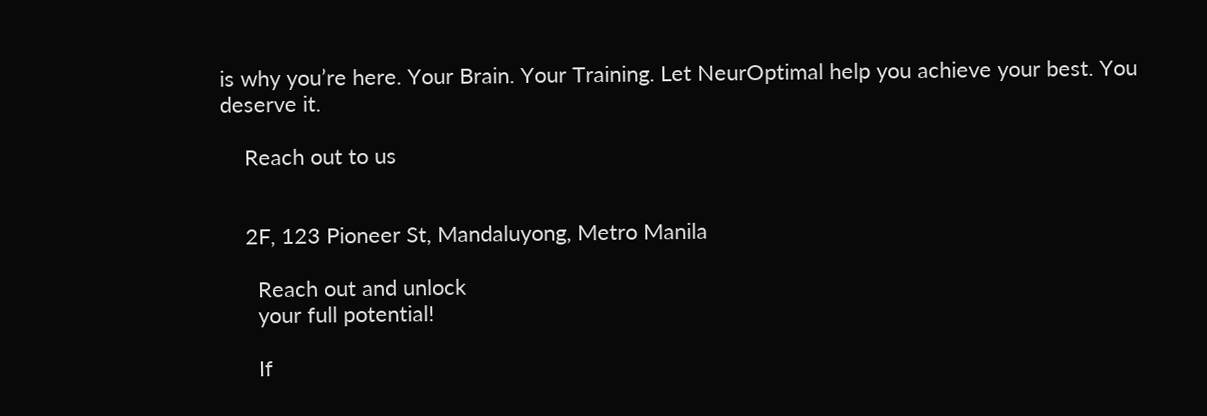is why you’re here. Your Brain. Your Training. Let NeurOptimal help you achieve your best. You deserve it.

    Reach out to us


    2F, 123 Pioneer St, Mandaluyong, Metro Manila

      Reach out and unlock
      your full potential!

      If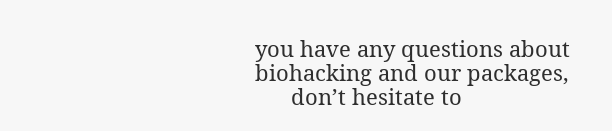you have any questions about biohacking and our packages,
      don’t hesitate to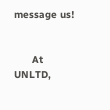message us!


      At UNLTD,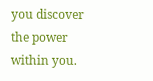you discover the power within you.